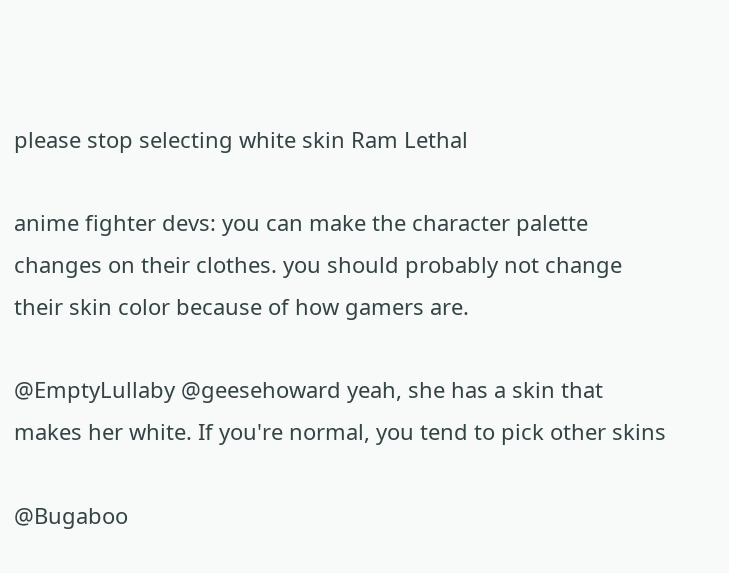please stop selecting white skin Ram Lethal

anime fighter devs: you can make the character palette changes on their clothes. you should probably not change their skin color because of how gamers are.

@EmptyLullaby @geesehoward yeah, she has a skin that makes her white. If you're normal, you tend to pick other skins

@Bugaboo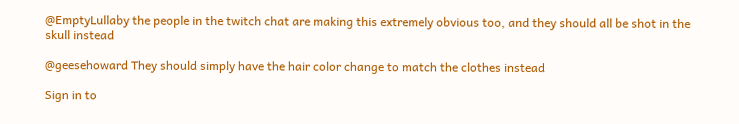@EmptyLullaby the people in the twitch chat are making this extremely obvious too, and they should all be shot in the skull instead

@geesehoward They should simply have the hair color change to match the clothes instead

Sign in to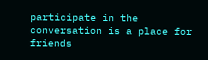participate in the conversation is a place for friends